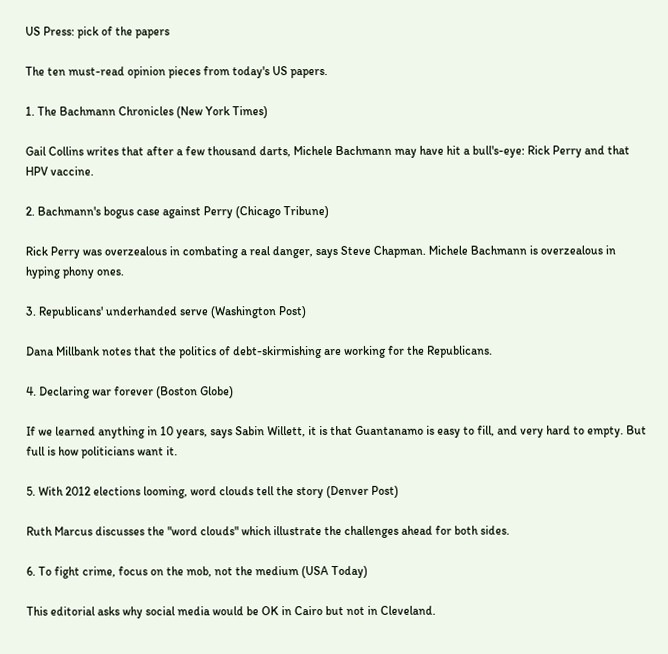US Press: pick of the papers

The ten must-read opinion pieces from today's US papers.

1. The Bachmann Chronicles (New York Times)

Gail Collins writes that after a few thousand darts, Michele Bachmann may have hit a bull's-eye: Rick Perry and that HPV vaccine.

2. Bachmann's bogus case against Perry (Chicago Tribune)

Rick Perry was overzealous in combating a real danger, says Steve Chapman. Michele Bachmann is overzealous in hyping phony ones.

3. Republicans' underhanded serve (Washington Post)

Dana Millbank notes that the politics of debt-skirmishing are working for the Republicans.

4. Declaring war forever (Boston Globe)

If we learned anything in 10 years, says Sabin Willett, it is that Guantanamo is easy to fill, and very hard to empty. But full is how politicians want it.

5. With 2012 elections looming, word clouds tell the story (Denver Post)

Ruth Marcus discusses the "word clouds" which illustrate the challenges ahead for both sides.

6. To fight crime, focus on the mob, not the medium (USA Today)

This editorial asks why social media would be OK in Cairo but not in Cleveland.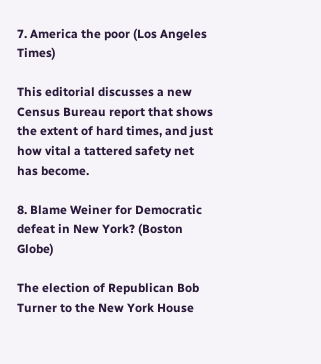7. America the poor (Los Angeles Times)

This editorial discusses a new Census Bureau report that shows the extent of hard times, and just how vital a tattered safety net has become.

8. Blame Weiner for Democratic defeat in New York? (Boston Globe)

The election of Republican Bob Turner to the New York House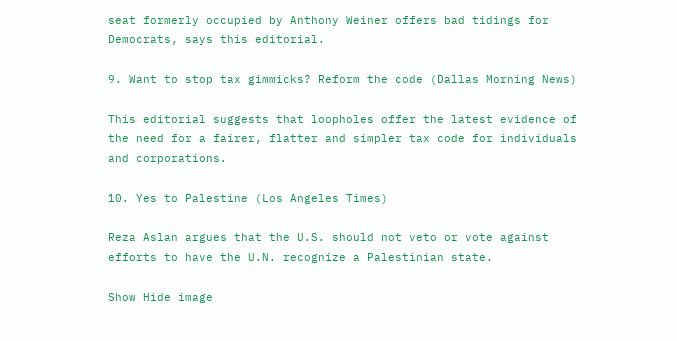seat formerly occupied by Anthony Weiner offers bad tidings for Democrats, says this editorial.

9. Want to stop tax gimmicks? Reform the code (Dallas Morning News)

This editorial suggests that loopholes offer the latest evidence of the need for a fairer, flatter and simpler tax code for individuals and corporations.

10. Yes to Palestine (Los Angeles Times)

Reza Aslan argues that the U.S. should not veto or vote against efforts to have the U.N. recognize a Palestinian state.

Show Hide image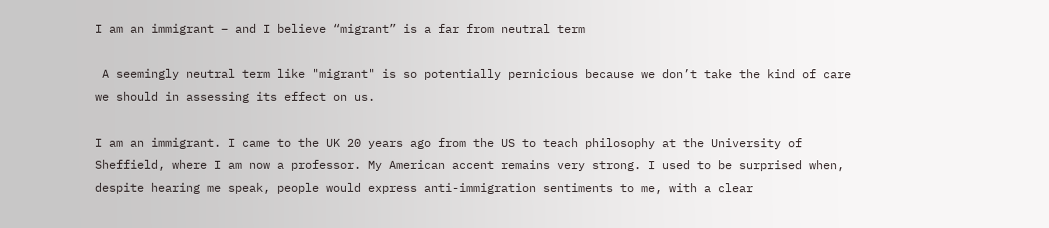I am an immigrant – and I believe “migrant” is a far from neutral term

 A seemingly neutral term like "migrant" is so potentially pernicious because we don’t take the kind of care we should in assessing its effect on us.

I am an immigrant. I came to the UK 20 years ago from the US to teach philosophy at the University of Sheffield, where I am now a professor. My American accent remains very strong. I used to be surprised when, despite hearing me speak, people would express anti-immigration sentiments to me, with a clear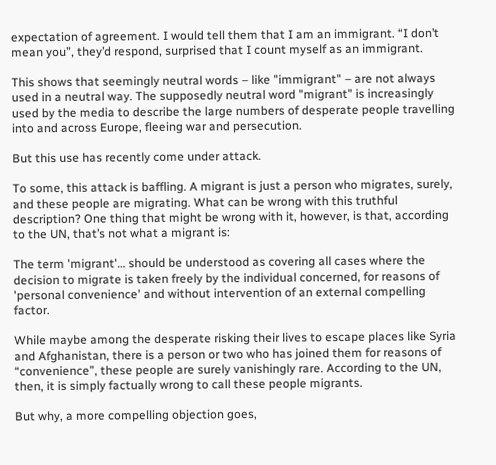expectation of agreement. I would tell them that I am an immigrant. “I don’t mean you”, they’d respond, surprised that I count myself as an immigrant.

This shows that seemingly neutral words – like "immigrant" – are not always used in a neutral way. The supposedly neutral word "migrant" is increasingly used by the media to describe the large numbers of desperate people travelling into and across Europe, fleeing war and persecution.

But this use has recently come under attack.

To some, this attack is baffling. A migrant is just a person who migrates, surely, and these people are migrating. What can be wrong with this truthful description? One thing that might be wrong with it, however, is that, according to the UN, that’s not what a migrant is:

The term 'migrant'… should be understood as covering all cases where the decision to migrate is taken freely by the individual concerned, for reasons of 'personal convenience' and without intervention of an external compelling factor.

While maybe among the desperate risking their lives to escape places like Syria and Afghanistan, there is a person or two who has joined them for reasons of “convenience”, these people are surely vanishingly rare. According to the UN, then, it is simply factually wrong to call these people migrants.

But why, a more compelling objection goes,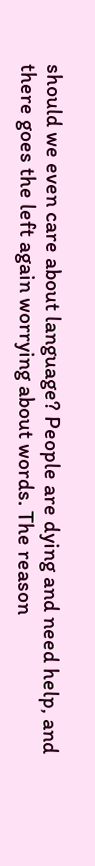should we even care about language? People are dying and need help, and there goes the left again worrying about words. The reason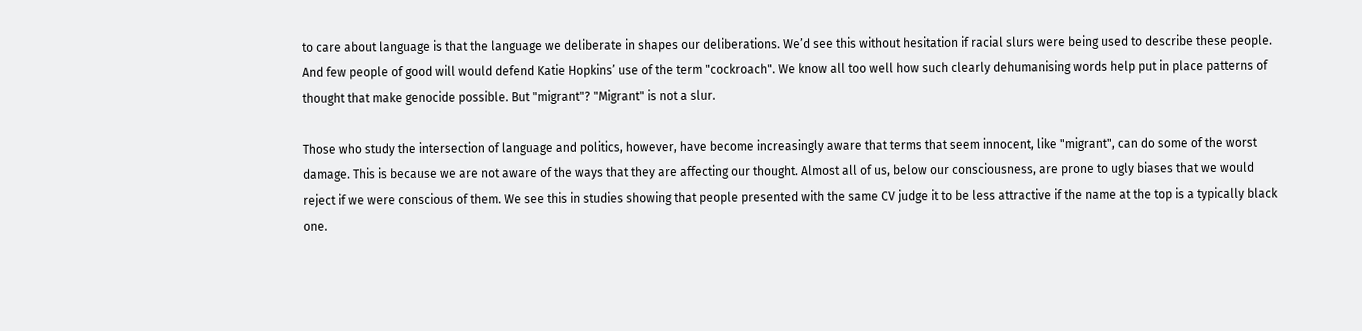to care about language is that the language we deliberate in shapes our deliberations. We’d see this without hesitation if racial slurs were being used to describe these people. And few people of good will would defend Katie Hopkins’ use of the term "cockroach". We know all too well how such clearly dehumanising words help put in place patterns of thought that make genocide possible. But "migrant"? "Migrant" is not a slur.

Those who study the intersection of language and politics, however, have become increasingly aware that terms that seem innocent, like "migrant", can do some of the worst damage. This is because we are not aware of the ways that they are affecting our thought. Almost all of us, below our consciousness, are prone to ugly biases that we would reject if we were conscious of them. We see this in studies showing that people presented with the same CV judge it to be less attractive if the name at the top is a typically black one.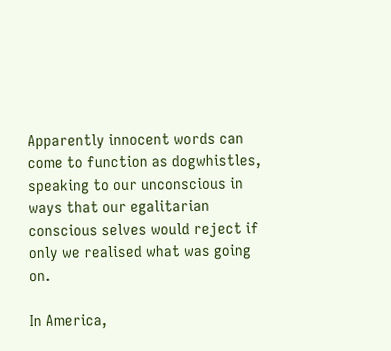Apparently innocent words can come to function as dogwhistles, speaking to our unconscious in ways that our egalitarian conscious selves would reject if only we realised what was going on.

In America,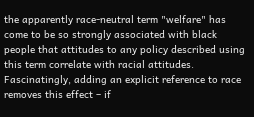the apparently race-neutral term "welfare" has come to be so strongly associated with black people that attitudes to any policy described using this term correlate with racial attitudes. Fascinatingly, adding an explicit reference to race removes this effect – if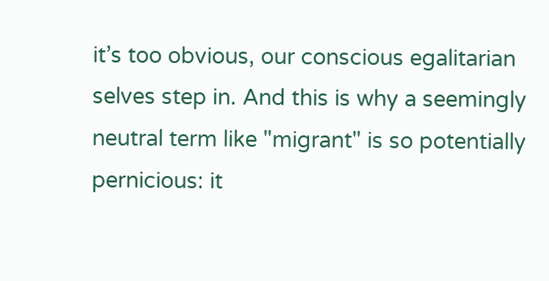it’s too obvious, our conscious egalitarian selves step in. And this is why a seemingly neutral term like "migrant" is so potentially pernicious: it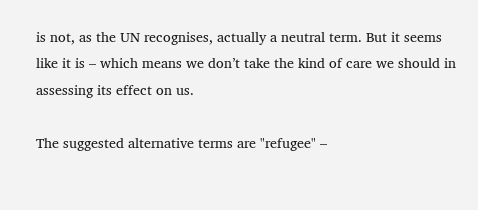is not, as the UN recognises, actually a neutral term. But it seems like it is – which means we don’t take the kind of care we should in assessing its effect on us.

The suggested alternative terms are "refugee" –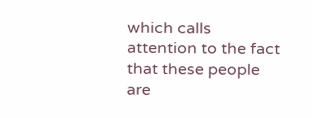which calls attention to the fact that these people are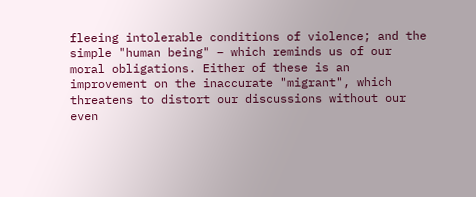fleeing intolerable conditions of violence; and the simple "human being" – which reminds us of our moral obligations. Either of these is an improvement on the inaccurate "migrant", which threatens to distort our discussions without our even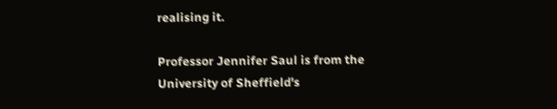realising it.

Professor Jennifer Saul is from the University of Sheffield's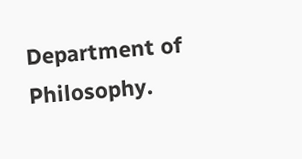Department of Philosophy.